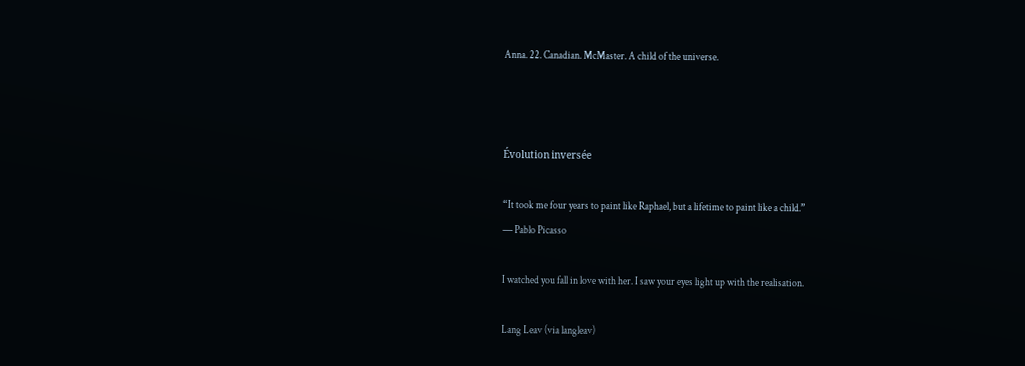Anna. 22. Canadian. McMaster. A child of the universe.



Évolution inversée

“It took me four years to paint like Raphael, but a lifetime to paint like a child.”
― Pablo Picasso

I watched you fall in love with her. I saw your eyes light up with the realisation.

Lang Leav (via langleav)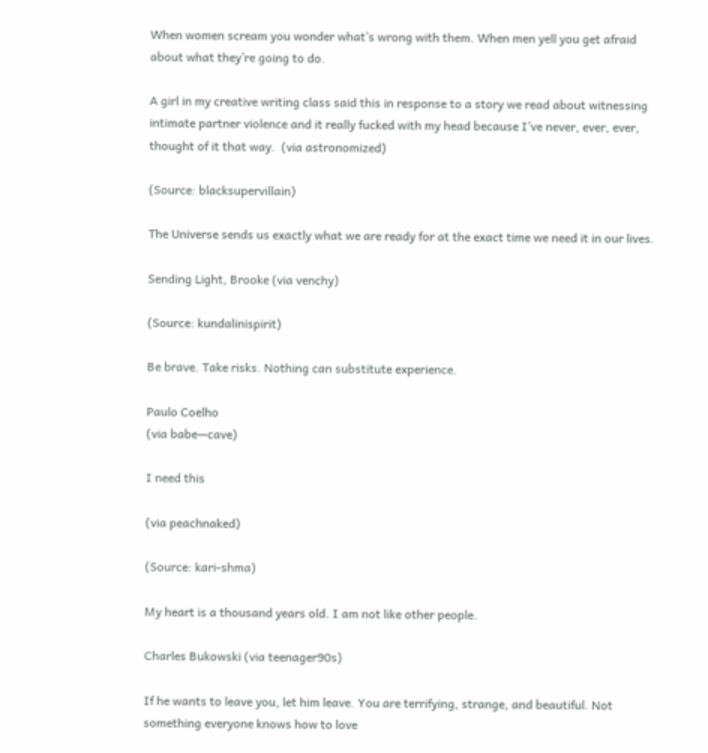When women scream you wonder what’s wrong with them. When men yell you get afraid about what they’re going to do.

A girl in my creative writing class said this in response to a story we read about witnessing intimate partner violence and it really fucked with my head because I’ve never, ever, ever, thought of it that way.  (via astronomized)

(Source: blacksupervillain)

The Universe sends us exactly what we are ready for at the exact time we need it in our lives.

Sending Light, Brooke (via venchy)

(Source: kundalinispirit)

Be brave. Take risks. Nothing can substitute experience.

Paulo Coelho
(via babe—cave)

I need this

(via peachnaked)

(Source: kari-shma)

My heart is a thousand years old. I am not like other people.

Charles Bukowski (via teenager90s)

If he wants to leave you, let him leave. You are terrifying, strange, and beautiful. Not something everyone knows how to love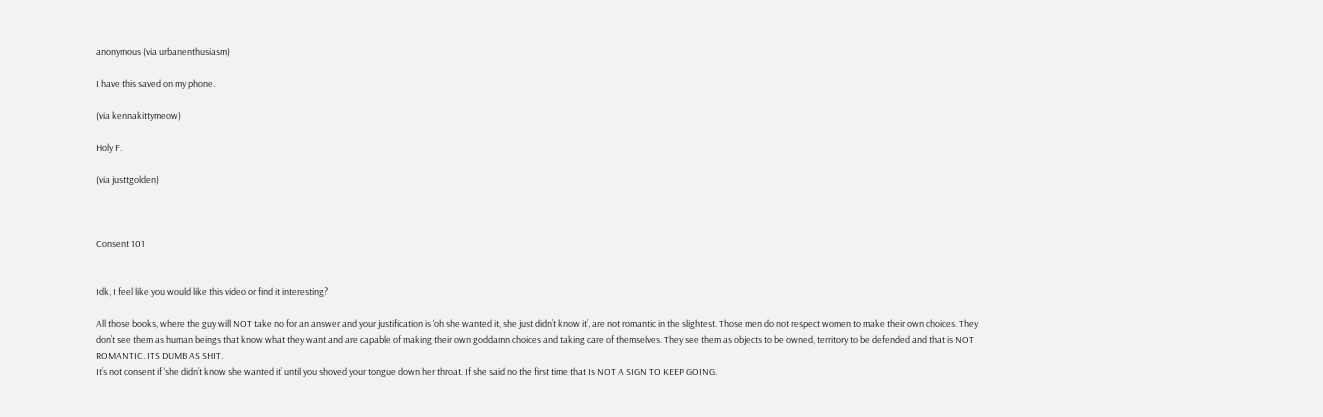anonymous (via urbanenthusiasm)

I have this saved on my phone.

(via kennakittymeow)

Holy F.

(via justtgolden)



Consent 101


Idk, I feel like you would like this video or find it interesting?

All those books, where the guy will NOT take no for an answer and your justification is ‘oh she wanted it, she just didn’t know it’, are not romantic in the slightest. Those men do not respect women to make their own choices. They don’t see them as human beings that know what they want and are capable of making their own goddamn choices and taking care of themselves. They see them as objects to be owned, territory to be defended and that is NOT ROMANTIC. ITS DUMB AS SHIT.
It’s not consent if ‘she didn’t know she wanted it’ until you shoved your tongue down her throat. If she said no the first time that Is NOT A SIGN TO KEEP GOING.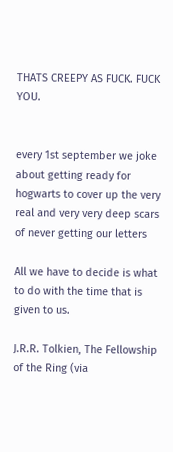THATS CREEPY AS FUCK. FUCK YOU.


every 1st september we joke about getting ready for hogwarts to cover up the very real and very very deep scars of never getting our letters

All we have to decide is what to do with the time that is given to us.

J.R.R. Tolkien, The Fellowship of the Ring (via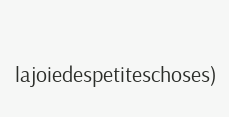lajoiedespetiteschoses)